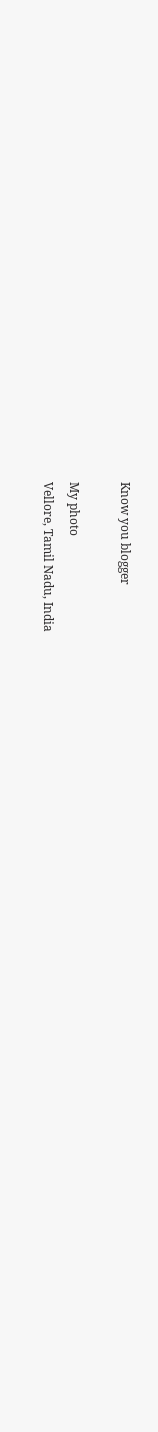Know you blogger

My photo
Vellore, Tamil Nadu, India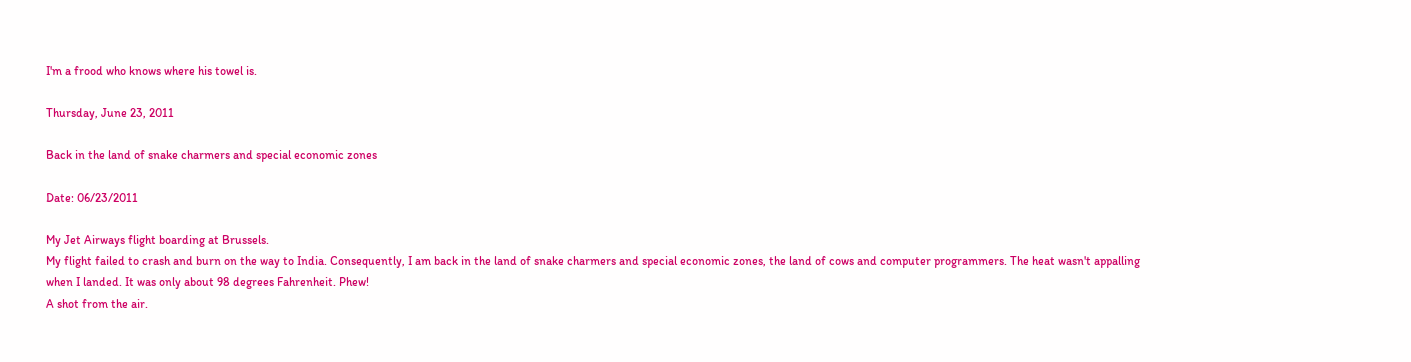I'm a frood who knows where his towel is.

Thursday, June 23, 2011

Back in the land of snake charmers and special economic zones

Date: 06/23/2011

My Jet Airways flight boarding at Brussels.
My flight failed to crash and burn on the way to India. Consequently, I am back in the land of snake charmers and special economic zones, the land of cows and computer programmers. The heat wasn't appalling when I landed. It was only about 98 degrees Fahrenheit. Phew!
A shot from the air.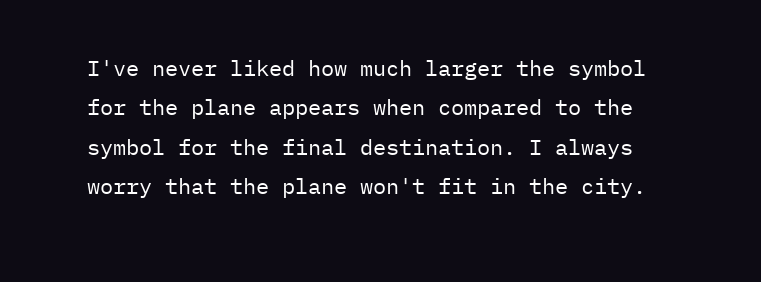I've never liked how much larger the symbol for the plane appears when compared to the symbol for the final destination. I always worry that the plane won't fit in the city.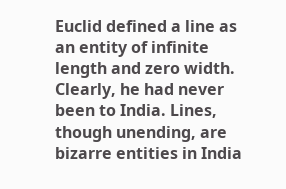Euclid defined a line as an entity of infinite length and zero width. Clearly, he had never been to India. Lines, though unending, are bizarre entities in India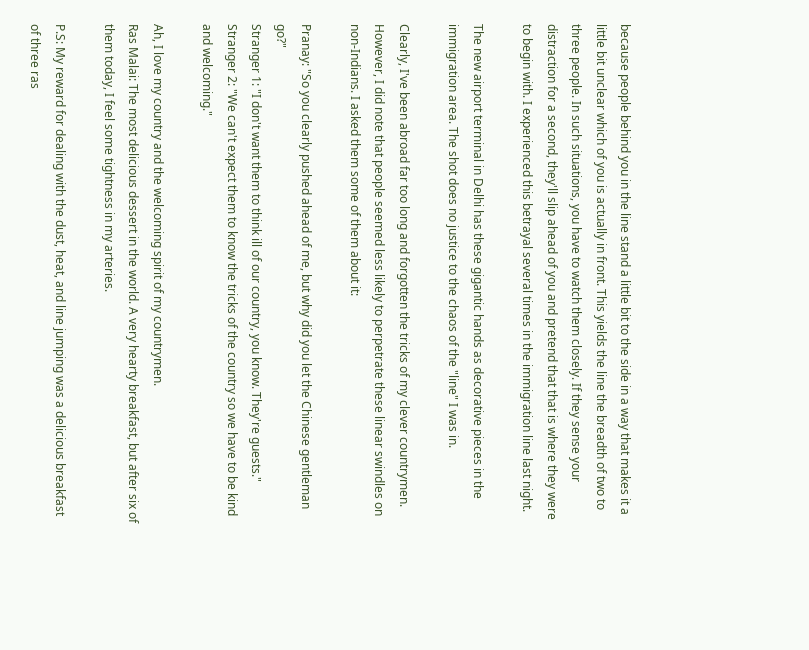because people behind you in the line stand a little bit to the side in a way that makes it a little bit unclear which of you is actually in front. This yields the line the breadth of two to three people. In such situations, you have to watch them closely. If they sense your distraction for a second, they'll slip ahead of you and pretend that that is where they were to begin with. I experienced this betrayal several times in the immigration line last night.

The new airport terminal in Delhi has these gigantic hands as decorative pieces in the immigration area. The shot does no justice to the chaos of the "line" I was in.

Clearly, I've been abroad far too long and forgotten the tricks of my clever countrymen. However, I did note that people seemed less likely to perpetrate these linear swindles on non-Indians. I asked them some of them about it:

Pranay: "So you clearly pushed ahead of me, but why did you let the Chinese gentleman go?"
Stranger 1: "I don't want them to think ill of our country, you know. They're guests."
Stranger 2: "We can't expect them to know the tricks of the country so we have to be kind and welcoming."

Ah, I love my country and the welcoming spirit of my countrymen.
Ras Malai: The most delicious dessert in the world. A very hearty breakfast, but after six of them today, I feel some tightness in my arteries.

P.S: My reward for dealing with the dust, heat, and line jumping was a delicious breakfast of three ras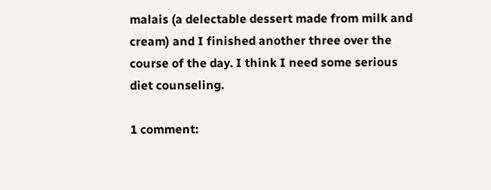malais (a delectable dessert made from milk and cream) and I finished another three over the course of the day. I think I need some serious diet counseling.

1 comment: